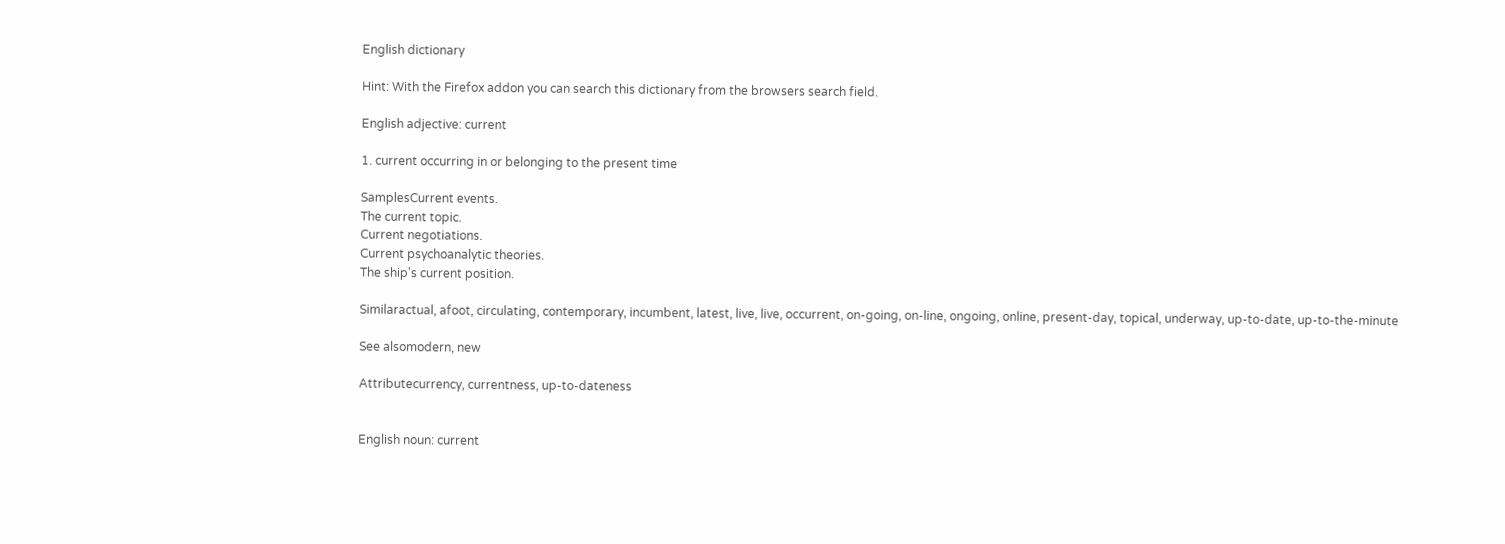English dictionary

Hint: With the Firefox addon you can search this dictionary from the browsers search field.

English adjective: current

1. current occurring in or belonging to the present time

SamplesCurrent events.
The current topic.
Current negotiations.
Current psychoanalytic theories.
The ship's current position.

Similaractual, afoot, circulating, contemporary, incumbent, latest, live, live, occurrent, on-going, on-line, ongoing, online, present-day, topical, underway, up-to-date, up-to-the-minute

See alsomodern, new

Attributecurrency, currentness, up-to-dateness


English noun: current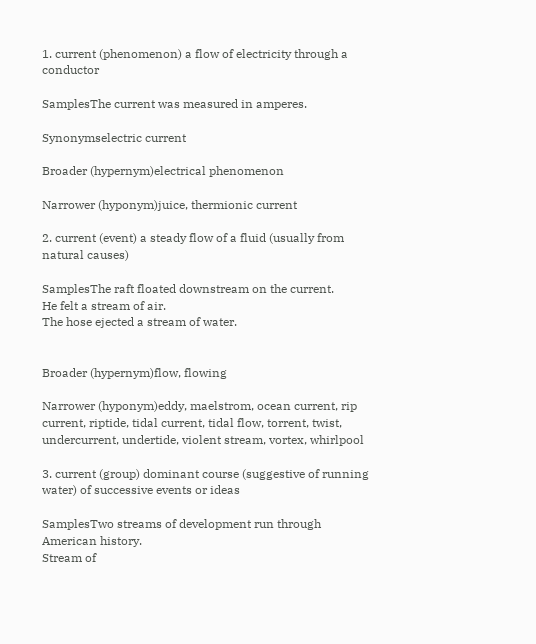1. current (phenomenon) a flow of electricity through a conductor

SamplesThe current was measured in amperes.

Synonymselectric current

Broader (hypernym)electrical phenomenon

Narrower (hyponym)juice, thermionic current

2. current (event) a steady flow of a fluid (usually from natural causes)

SamplesThe raft floated downstream on the current.
He felt a stream of air.
The hose ejected a stream of water.


Broader (hypernym)flow, flowing

Narrower (hyponym)eddy, maelstrom, ocean current, rip current, riptide, tidal current, tidal flow, torrent, twist, undercurrent, undertide, violent stream, vortex, whirlpool

3. current (group) dominant course (suggestive of running water) of successive events or ideas

SamplesTwo streams of development run through American history.
Stream of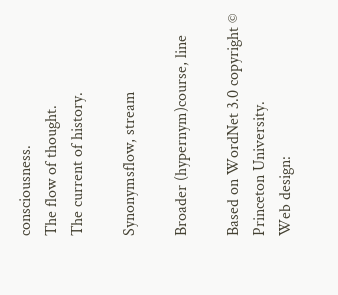consciousness.
The flow of thought.
The current of history.

Synonymsflow, stream

Broader (hypernym)course, line

Based on WordNet 3.0 copyright © Princeton University.
Web design: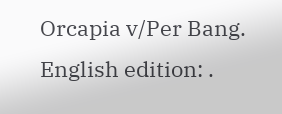Orcapia v/Per Bang. English edition: .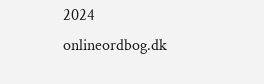2024 onlineordbog.dk